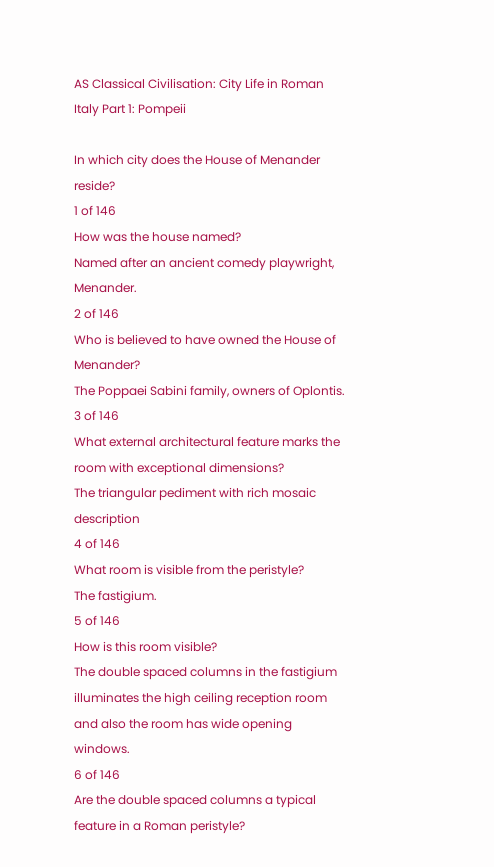AS Classical Civilisation: City Life in Roman Italy Part 1: Pompeii

In which city does the House of Menander reside?
1 of 146
How was the house named?
Named after an ancient comedy playwright, Menander.
2 of 146
Who is believed to have owned the House of Menander?
The Poppaei Sabini family, owners of Oplontis.
3 of 146
What external architectural feature marks the room with exceptional dimensions?
The triangular pediment with rich mosaic description
4 of 146
What room is visible from the peristyle?
The fastigium.
5 of 146
How is this room visible?
The double spaced columns in the fastigium illuminates the high ceiling reception room and also the room has wide opening windows.
6 of 146
Are the double spaced columns a typical feature in a Roman peristyle?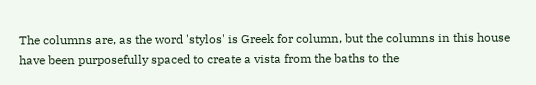The columns are, as the word 'stylos' is Greek for column, but the columns in this house have been purposefully spaced to create a vista from the baths to the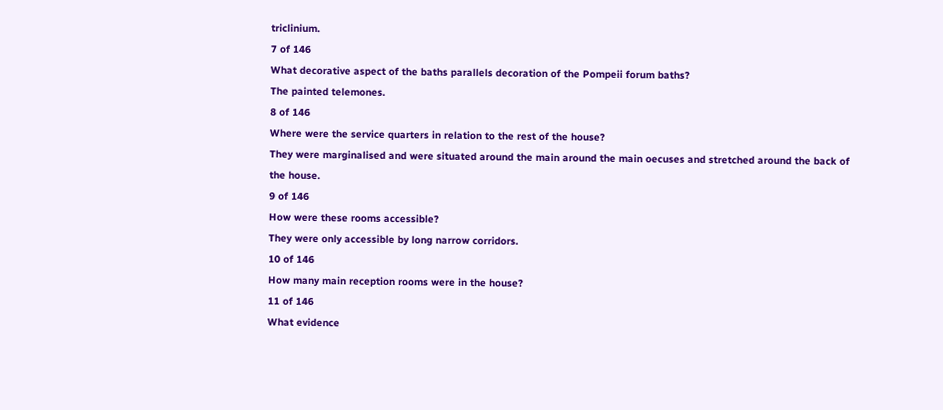triclinium.
7 of 146
What decorative aspect of the baths parallels decoration of the Pompeii forum baths?
The painted telemones.
8 of 146
Where were the service quarters in relation to the rest of the house?
They were marginalised and were situated around the main around the main oecuses and stretched around the back of the house.
9 of 146
How were these rooms accessible?
They were only accessible by long narrow corridors.
10 of 146
How many main reception rooms were in the house?
11 of 146
What evidence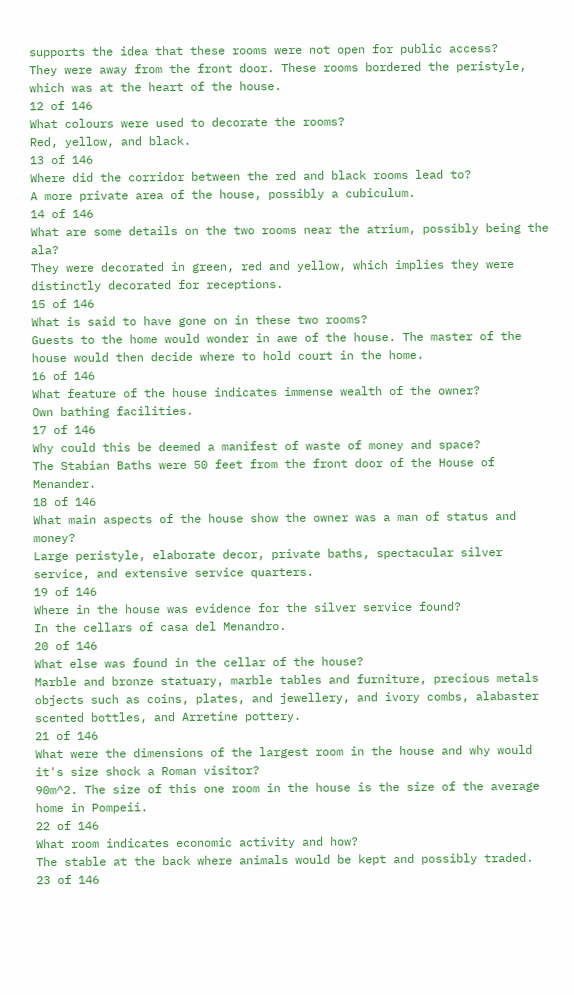supports the idea that these rooms were not open for public access?
They were away from the front door. These rooms bordered the peristyle, which was at the heart of the house.
12 of 146
What colours were used to decorate the rooms?
Red, yellow, and black.
13 of 146
Where did the corridor between the red and black rooms lead to?
A more private area of the house, possibly a cubiculum.
14 of 146
What are some details on the two rooms near the atrium, possibly being the ala?
They were decorated in green, red and yellow, which implies they were distinctly decorated for receptions.
15 of 146
What is said to have gone on in these two rooms?
Guests to the home would wonder in awe of the house. The master of the house would then decide where to hold court in the home.
16 of 146
What feature of the house indicates immense wealth of the owner?
Own bathing facilities.
17 of 146
Why could this be deemed a manifest of waste of money and space?
The Stabian Baths were 50 feet from the front door of the House of Menander.
18 of 146
What main aspects of the house show the owner was a man of status and money?
Large peristyle, elaborate decor, private baths, spectacular silver service, and extensive service quarters.
19 of 146
Where in the house was evidence for the silver service found?
In the cellars of casa del Menandro.
20 of 146
What else was found in the cellar of the house?
Marble and bronze statuary, marble tables and furniture, precious metals objects such as coins, plates, and jewellery, and ivory combs, alabaster scented bottles, and Arretine pottery.
21 of 146
What were the dimensions of the largest room in the house and why would it's size shock a Roman visitor?
90m^2. The size of this one room in the house is the size of the average home in Pompeii.
22 of 146
What room indicates economic activity and how?
The stable at the back where animals would be kept and possibly traded.
23 of 146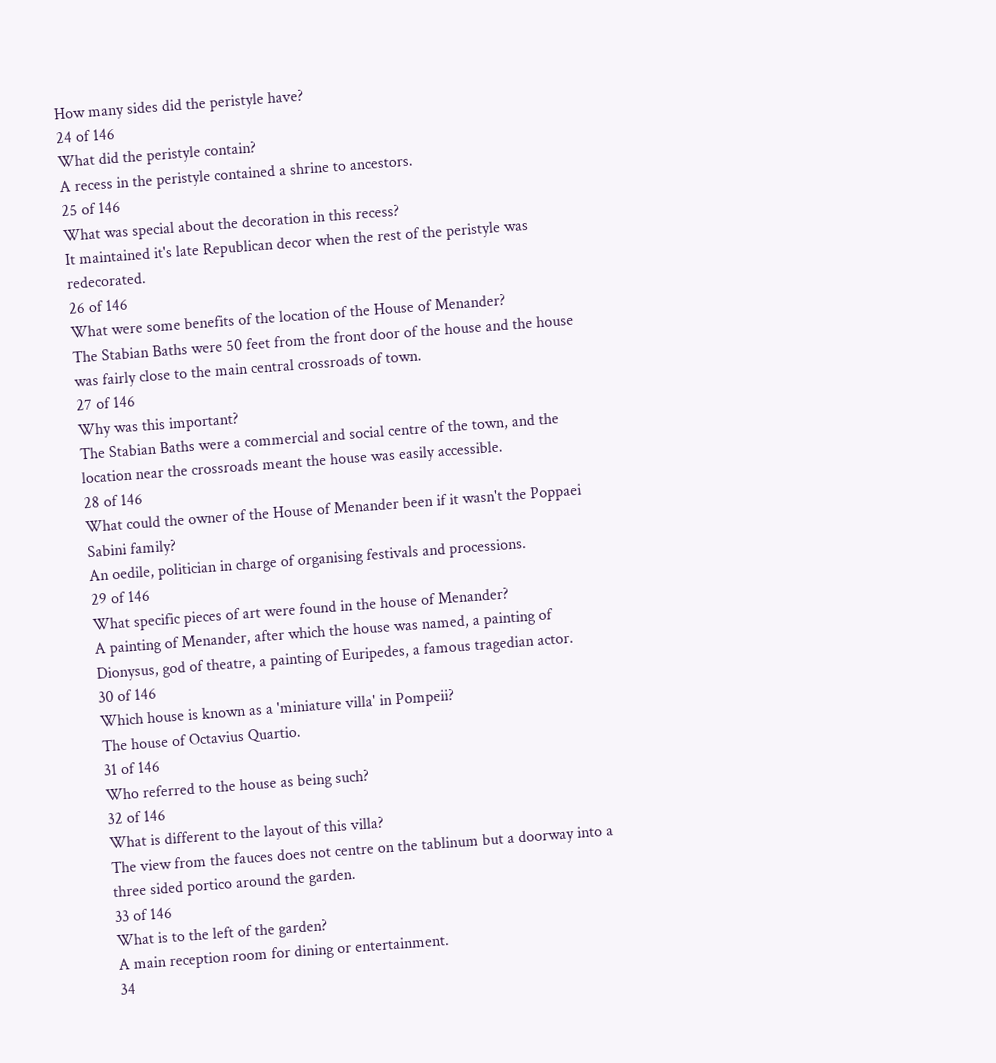How many sides did the peristyle have?
24 of 146
What did the peristyle contain?
A recess in the peristyle contained a shrine to ancestors.
25 of 146
What was special about the decoration in this recess?
It maintained it's late Republican decor when the rest of the peristyle was redecorated.
26 of 146
What were some benefits of the location of the House of Menander?
The Stabian Baths were 50 feet from the front door of the house and the house was fairly close to the main central crossroads of town.
27 of 146
Why was this important?
The Stabian Baths were a commercial and social centre of the town, and the location near the crossroads meant the house was easily accessible.
28 of 146
What could the owner of the House of Menander been if it wasn't the Poppaei Sabini family?
An oedile, politician in charge of organising festivals and processions.
29 of 146
What specific pieces of art were found in the house of Menander?
A painting of Menander, after which the house was named, a painting of Dionysus, god of theatre, a painting of Euripedes, a famous tragedian actor.
30 of 146
Which house is known as a 'miniature villa' in Pompeii?
The house of Octavius Quartio.
31 of 146
Who referred to the house as being such?
32 of 146
What is different to the layout of this villa?
The view from the fauces does not centre on the tablinum but a doorway into a three sided portico around the garden.
33 of 146
What is to the left of the garden?
A main reception room for dining or entertainment.
34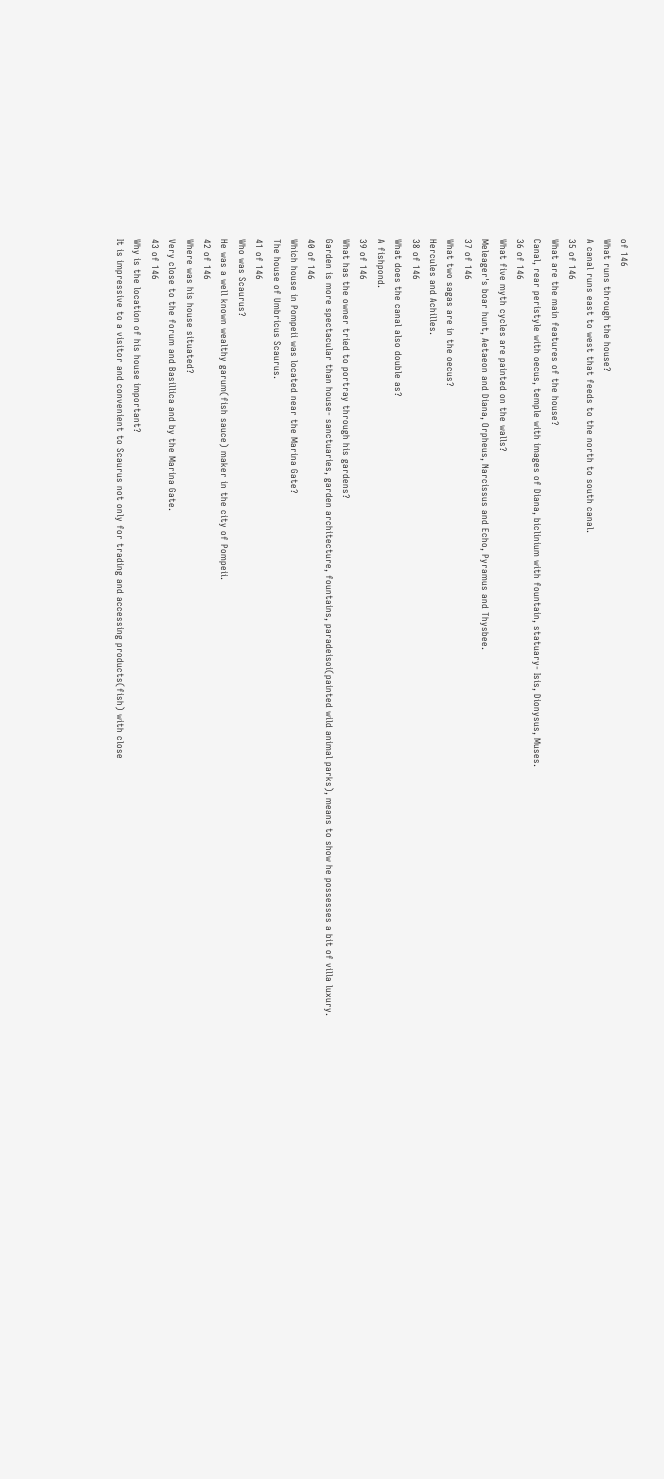of 146
What runs through the house?
A canal runs east to west that feeds to the north to south canal.
35 of 146
What are the main features of the house?
Canal, rear peristyle with oecus, temple with images of Diana, biclinium with fountain, statuary- Isis, Dionysus, Muses.
36 of 146
What five myth cycles are painted on the walls?
Meleager's boar hunt, Aetaeon and Diana, Orpheus, Narcissus and Echo, Pyramus and Thysbee.
37 of 146
What two sagas are in the oecus?
Hercules and Achilles.
38 of 146
What does the canal also double as?
A fishpond.
39 of 146
What has the owner tried to portray through his gardens?
Garden is more spectacular than house- sanctuaries, garden architecture, fountains, paradeisoi(painted wild animal parks), means to show he possesses a bit of villa luxury.
40 of 146
Which house in Pompeii was located near the Marina Gate?
The house of Umbricus Scaurus.
41 of 146
Who was Scaurus?
He was a well known wealthy garum(fish sauce) maker in the city of Pompeii.
42 of 146
Where was his house situated?
Very close to the forum and Basillica and by the Marina Gate.
43 of 146
Why is the location of his house important?
It is impressive to a visitor and convenient to Scaurus not only for trading and accessing products(fish) with close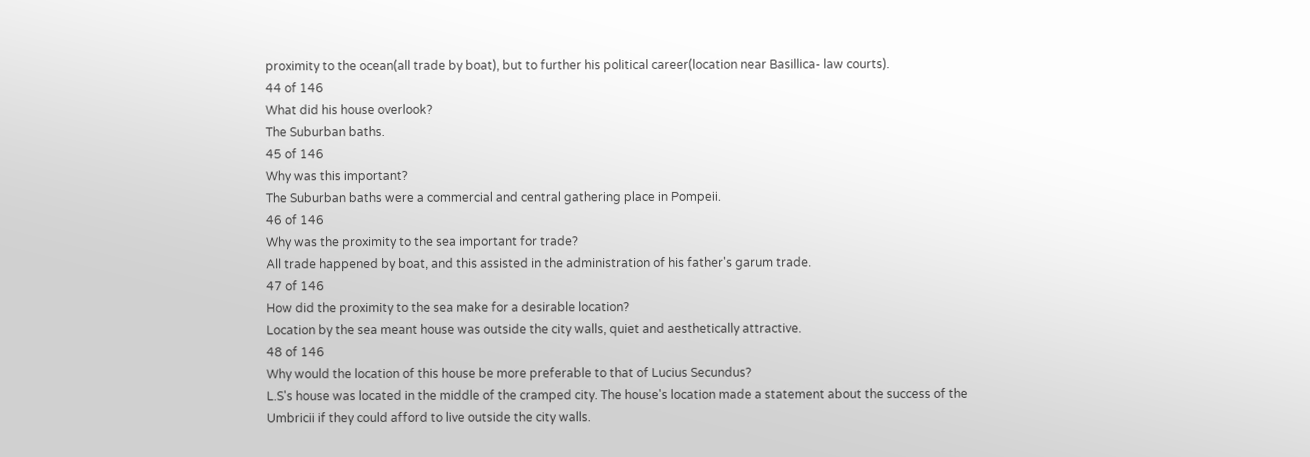proximity to the ocean(all trade by boat), but to further his political career(location near Basillica- law courts).
44 of 146
What did his house overlook?
The Suburban baths.
45 of 146
Why was this important?
The Suburban baths were a commercial and central gathering place in Pompeii.
46 of 146
Why was the proximity to the sea important for trade?
All trade happened by boat, and this assisted in the administration of his father's garum trade.
47 of 146
How did the proximity to the sea make for a desirable location?
Location by the sea meant house was outside the city walls, quiet and aesthetically attractive.
48 of 146
Why would the location of this house be more preferable to that of Lucius Secundus?
L.S's house was located in the middle of the cramped city. The house's location made a statement about the success of the Umbricii if they could afford to live outside the city walls.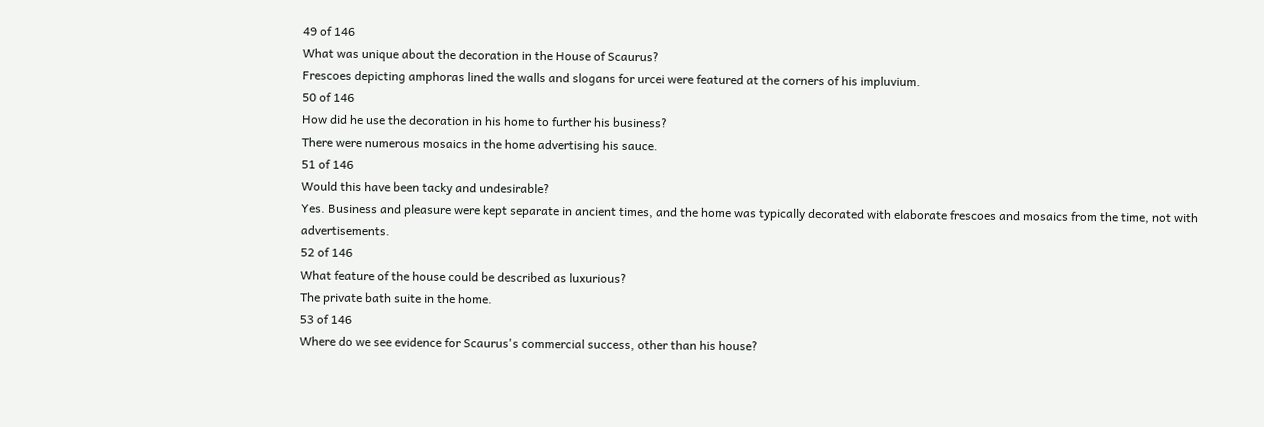49 of 146
What was unique about the decoration in the House of Scaurus?
Frescoes depicting amphoras lined the walls and slogans for urcei were featured at the corners of his impluvium.
50 of 146
How did he use the decoration in his home to further his business?
There were numerous mosaics in the home advertising his sauce.
51 of 146
Would this have been tacky and undesirable?
Yes. Business and pleasure were kept separate in ancient times, and the home was typically decorated with elaborate frescoes and mosaics from the time, not with advertisements.
52 of 146
What feature of the house could be described as luxurious?
The private bath suite in the home.
53 of 146
Where do we see evidence for Scaurus's commercial success, other than his house?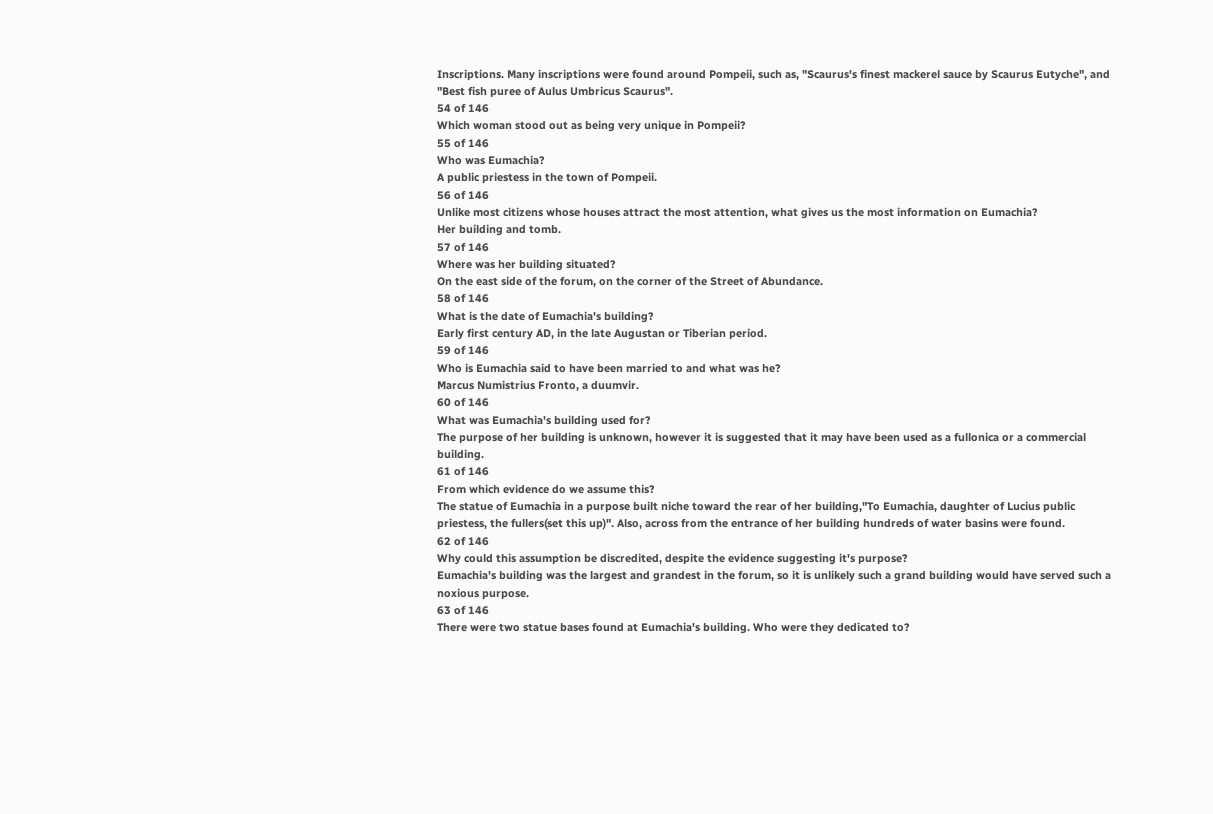Inscriptions. Many inscriptions were found around Pompeii, such as, "Scaurus's finest mackerel sauce by Scaurus Eutyche", and "Best fish puree of Aulus Umbricus Scaurus".
54 of 146
Which woman stood out as being very unique in Pompeii?
55 of 146
Who was Eumachia?
A public priestess in the town of Pompeii.
56 of 146
Unlike most citizens whose houses attract the most attention, what gives us the most information on Eumachia?
Her building and tomb.
57 of 146
Where was her building situated?
On the east side of the forum, on the corner of the Street of Abundance.
58 of 146
What is the date of Eumachia's building?
Early first century AD, in the late Augustan or Tiberian period.
59 of 146
Who is Eumachia said to have been married to and what was he?
Marcus Numistrius Fronto, a duumvir.
60 of 146
What was Eumachia's building used for?
The purpose of her building is unknown, however it is suggested that it may have been used as a fullonica or a commercial building.
61 of 146
From which evidence do we assume this?
The statue of Eumachia in a purpose built niche toward the rear of her building,"To Eumachia, daughter of Lucius public priestess, the fullers(set this up)". Also, across from the entrance of her building hundreds of water basins were found.
62 of 146
Why could this assumption be discredited, despite the evidence suggesting it's purpose?
Eumachia's building was the largest and grandest in the forum, so it is unlikely such a grand building would have served such a noxious purpose.
63 of 146
There were two statue bases found at Eumachia's building. Who were they dedicated to?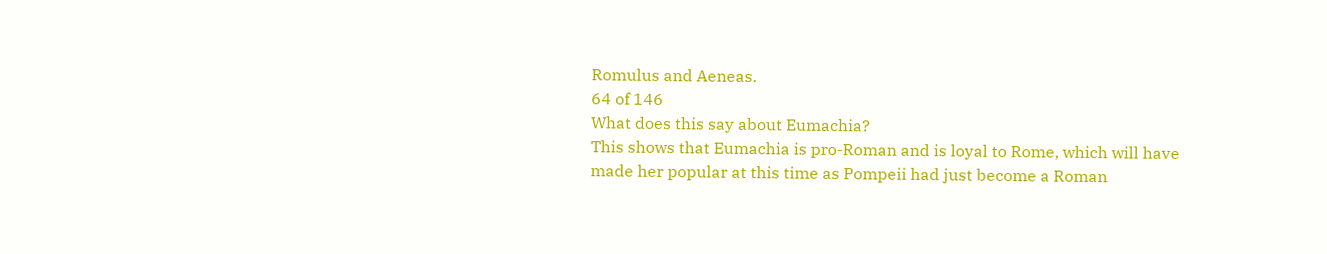Romulus and Aeneas.
64 of 146
What does this say about Eumachia?
This shows that Eumachia is pro-Roman and is loyal to Rome, which will have made her popular at this time as Pompeii had just become a Roman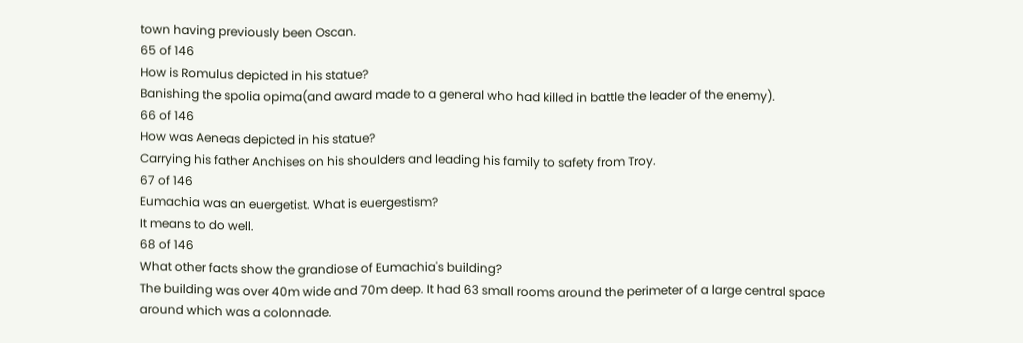town having previously been Oscan.
65 of 146
How is Romulus depicted in his statue?
Banishing the spolia opima(and award made to a general who had killed in battle the leader of the enemy).
66 of 146
How was Aeneas depicted in his statue?
Carrying his father Anchises on his shoulders and leading his family to safety from Troy.
67 of 146
Eumachia was an euergetist. What is euergestism?
It means to do well.
68 of 146
What other facts show the grandiose of Eumachia's building?
The building was over 40m wide and 70m deep. It had 63 small rooms around the perimeter of a large central space around which was a colonnade.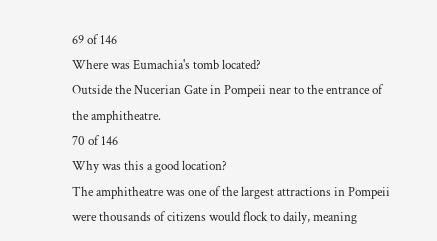69 of 146
Where was Eumachia's tomb located?
Outside the Nucerian Gate in Pompeii near to the entrance of the amphitheatre.
70 of 146
Why was this a good location?
The amphitheatre was one of the largest attractions in Pompeii were thousands of citizens would flock to daily, meaning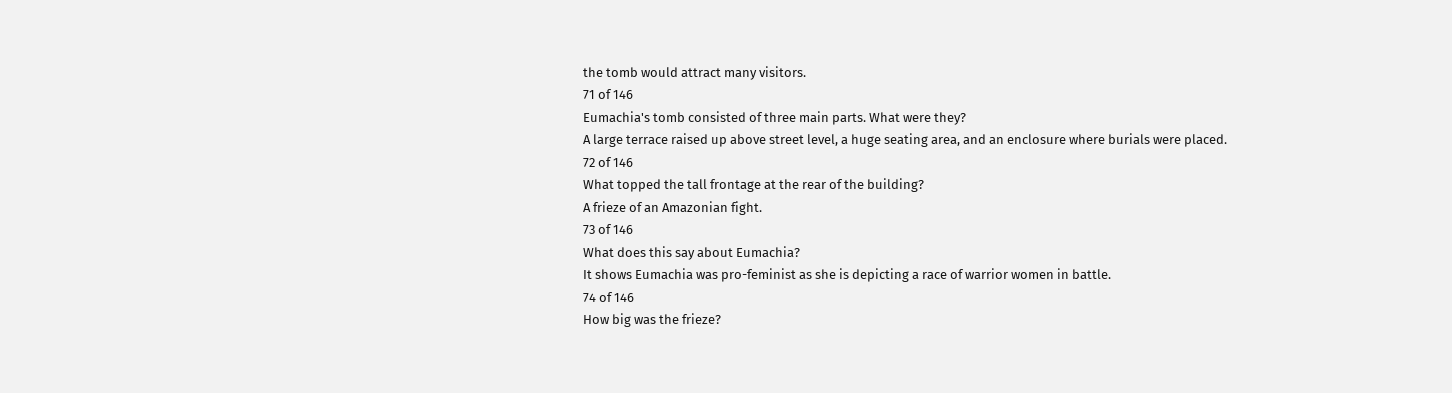the tomb would attract many visitors.
71 of 146
Eumachia's tomb consisted of three main parts. What were they?
A large terrace raised up above street level, a huge seating area, and an enclosure where burials were placed.
72 of 146
What topped the tall frontage at the rear of the building?
A frieze of an Amazonian fight.
73 of 146
What does this say about Eumachia?
It shows Eumachia was pro-feminist as she is depicting a race of warrior women in battle.
74 of 146
How big was the frieze?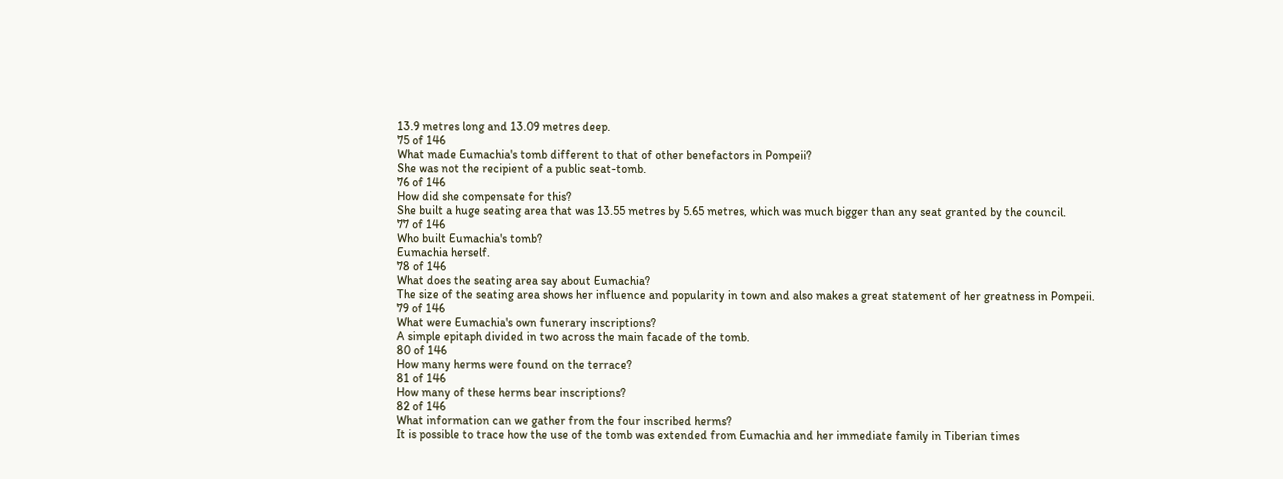13.9 metres long and 13.09 metres deep.
75 of 146
What made Eumachia's tomb different to that of other benefactors in Pompeii?
She was not the recipient of a public seat-tomb.
76 of 146
How did she compensate for this?
She built a huge seating area that was 13.55 metres by 5.65 metres, which was much bigger than any seat granted by the council.
77 of 146
Who built Eumachia's tomb?
Eumachia herself.
78 of 146
What does the seating area say about Eumachia?
The size of the seating area shows her influence and popularity in town and also makes a great statement of her greatness in Pompeii.
79 of 146
What were Eumachia's own funerary inscriptions?
A simple epitaph divided in two across the main facade of the tomb.
80 of 146
How many herms were found on the terrace?
81 of 146
How many of these herms bear inscriptions?
82 of 146
What information can we gather from the four inscribed herms?
It is possible to trace how the use of the tomb was extended from Eumachia and her immediate family in Tiberian times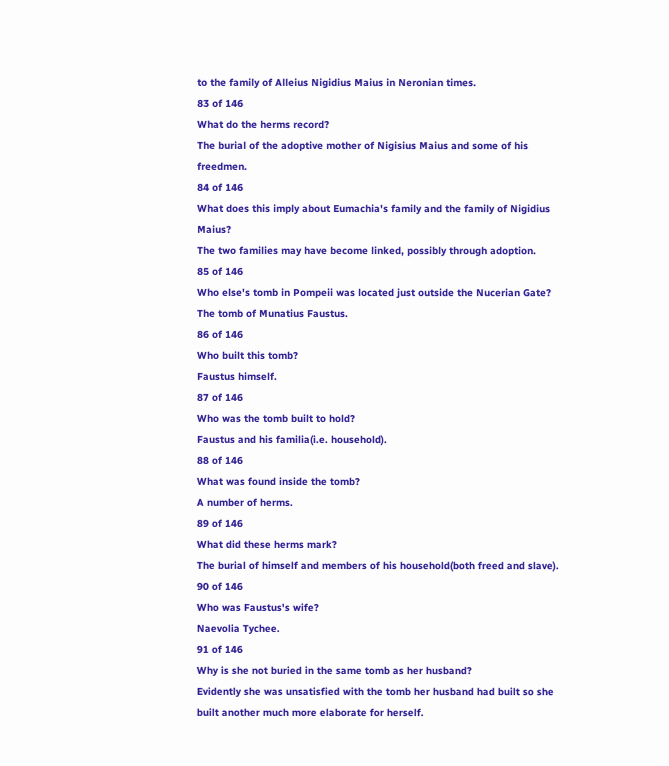to the family of Alleius Nigidius Maius in Neronian times.
83 of 146
What do the herms record?
The burial of the adoptive mother of Nigisius Maius and some of his freedmen.
84 of 146
What does this imply about Eumachia's family and the family of Nigidius Maius?
The two families may have become linked, possibly through adoption.
85 of 146
Who else's tomb in Pompeii was located just outside the Nucerian Gate?
The tomb of Munatius Faustus.
86 of 146
Who built this tomb?
Faustus himself.
87 of 146
Who was the tomb built to hold?
Faustus and his familia(i.e. household).
88 of 146
What was found inside the tomb?
A number of herms.
89 of 146
What did these herms mark?
The burial of himself and members of his household(both freed and slave).
90 of 146
Who was Faustus's wife?
Naevolia Tychee.
91 of 146
Why is she not buried in the same tomb as her husband?
Evidently she was unsatisfied with the tomb her husband had built so she built another much more elaborate for herself.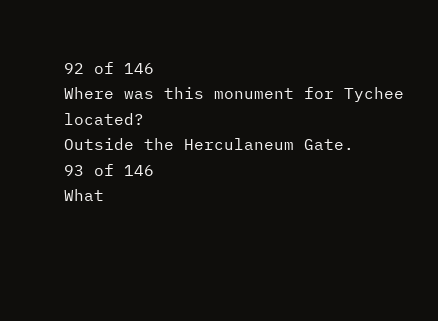92 of 146
Where was this monument for Tychee located?
Outside the Herculaneum Gate.
93 of 146
What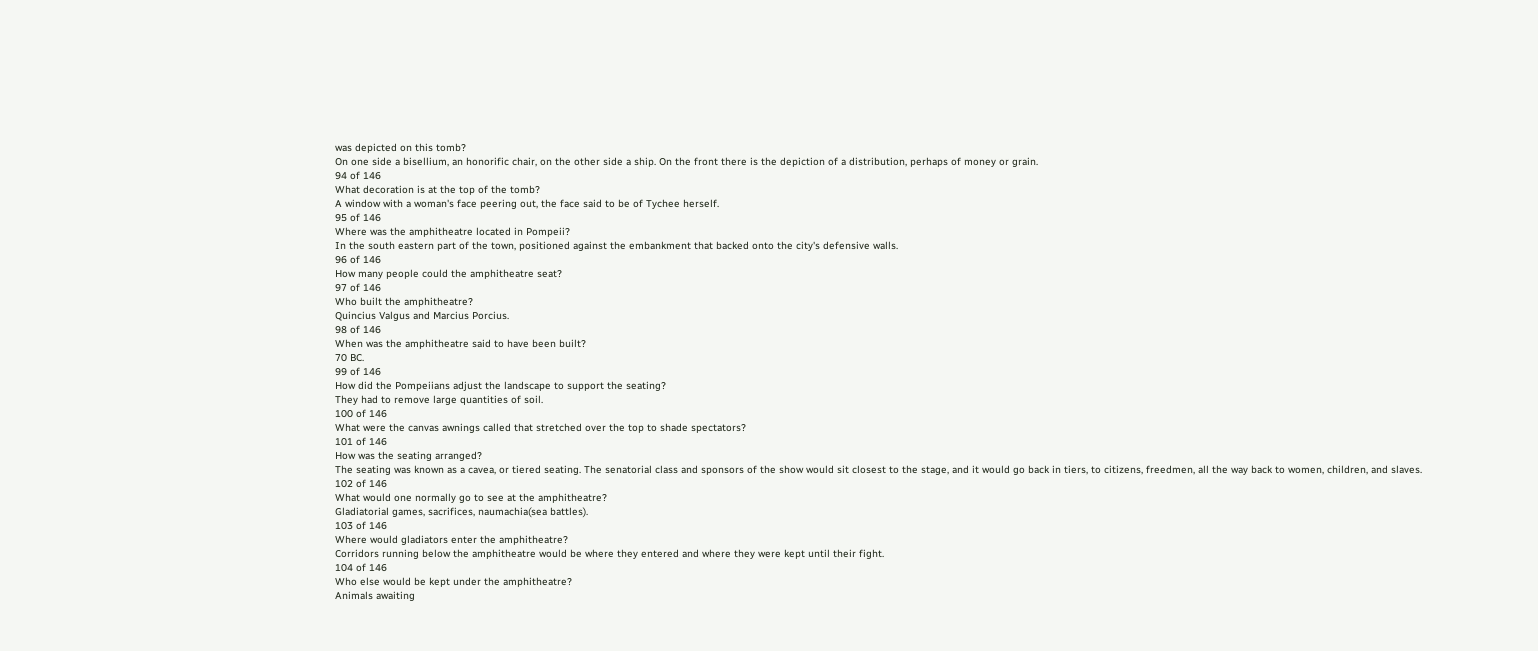was depicted on this tomb?
On one side a bisellium, an honorific chair, on the other side a ship. On the front there is the depiction of a distribution, perhaps of money or grain.
94 of 146
What decoration is at the top of the tomb?
A window with a woman's face peering out, the face said to be of Tychee herself.
95 of 146
Where was the amphitheatre located in Pompeii?
In the south eastern part of the town, positioned against the embankment that backed onto the city's defensive walls.
96 of 146
How many people could the amphitheatre seat?
97 of 146
Who built the amphitheatre?
Quincius Valgus and Marcius Porcius.
98 of 146
When was the amphitheatre said to have been built?
70 BC.
99 of 146
How did the Pompeiians adjust the landscape to support the seating?
They had to remove large quantities of soil.
100 of 146
What were the canvas awnings called that stretched over the top to shade spectators?
101 of 146
How was the seating arranged?
The seating was known as a cavea, or tiered seating. The senatorial class and sponsors of the show would sit closest to the stage, and it would go back in tiers, to citizens, freedmen, all the way back to women, children, and slaves.
102 of 146
What would one normally go to see at the amphitheatre?
Gladiatorial games, sacrifices, naumachia(sea battles).
103 of 146
Where would gladiators enter the amphitheatre?
Corridors running below the amphitheatre would be where they entered and where they were kept until their fight.
104 of 146
Who else would be kept under the amphitheatre?
Animals awaiting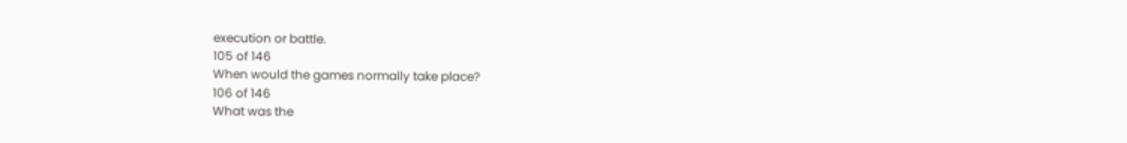execution or battle.
105 of 146
When would the games normally take place?
106 of 146
What was the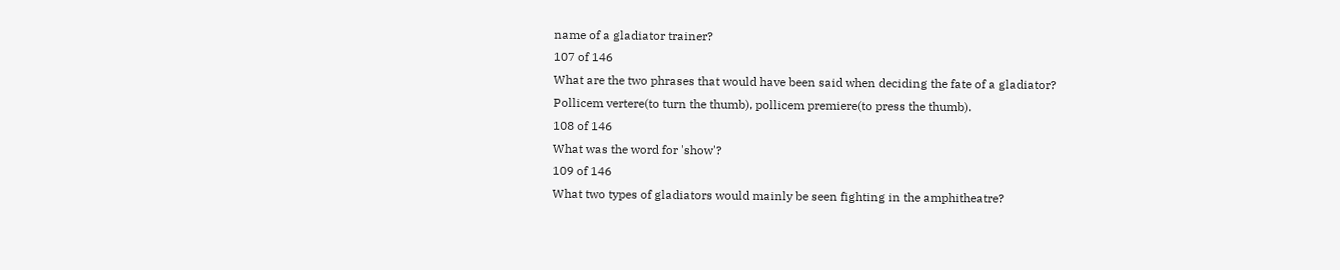name of a gladiator trainer?
107 of 146
What are the two phrases that would have been said when deciding the fate of a gladiator?
Pollicem vertere(to turn the thumb), pollicem premiere(to press the thumb).
108 of 146
What was the word for 'show'?
109 of 146
What two types of gladiators would mainly be seen fighting in the amphitheatre?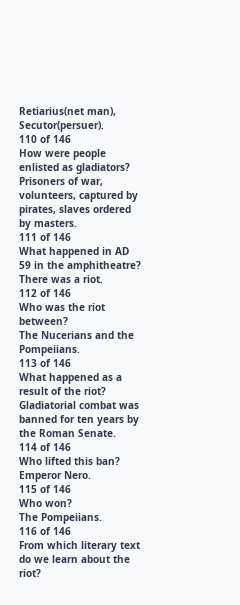Retiarius(net man), Secutor(persuer).
110 of 146
How were people enlisted as gladiators?
Prisoners of war, volunteers, captured by pirates, slaves ordered by masters.
111 of 146
What happened in AD 59 in the amphitheatre?
There was a riot.
112 of 146
Who was the riot between?
The Nucerians and the Pompeiians.
113 of 146
What happened as a result of the riot?
Gladiatorial combat was banned for ten years by the Roman Senate.
114 of 146
Who lifted this ban?
Emperor Nero.
115 of 146
Who won?
The Pompeiians.
116 of 146
From which literary text do we learn about the riot?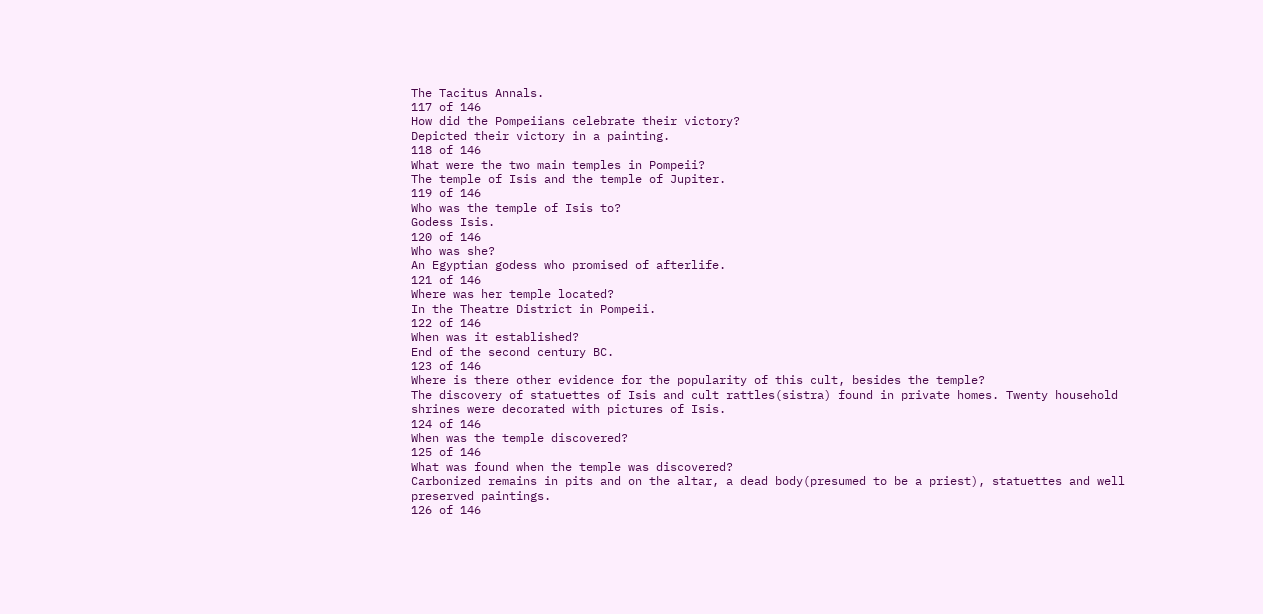The Tacitus Annals.
117 of 146
How did the Pompeiians celebrate their victory?
Depicted their victory in a painting.
118 of 146
What were the two main temples in Pompeii?
The temple of Isis and the temple of Jupiter.
119 of 146
Who was the temple of Isis to?
Godess Isis.
120 of 146
Who was she?
An Egyptian godess who promised of afterlife.
121 of 146
Where was her temple located?
In the Theatre District in Pompeii.
122 of 146
When was it established?
End of the second century BC.
123 of 146
Where is there other evidence for the popularity of this cult, besides the temple?
The discovery of statuettes of Isis and cult rattles(sistra) found in private homes. Twenty household shrines were decorated with pictures of Isis.
124 of 146
When was the temple discovered?
125 of 146
What was found when the temple was discovered?
Carbonized remains in pits and on the altar, a dead body(presumed to be a priest), statuettes and well preserved paintings.
126 of 146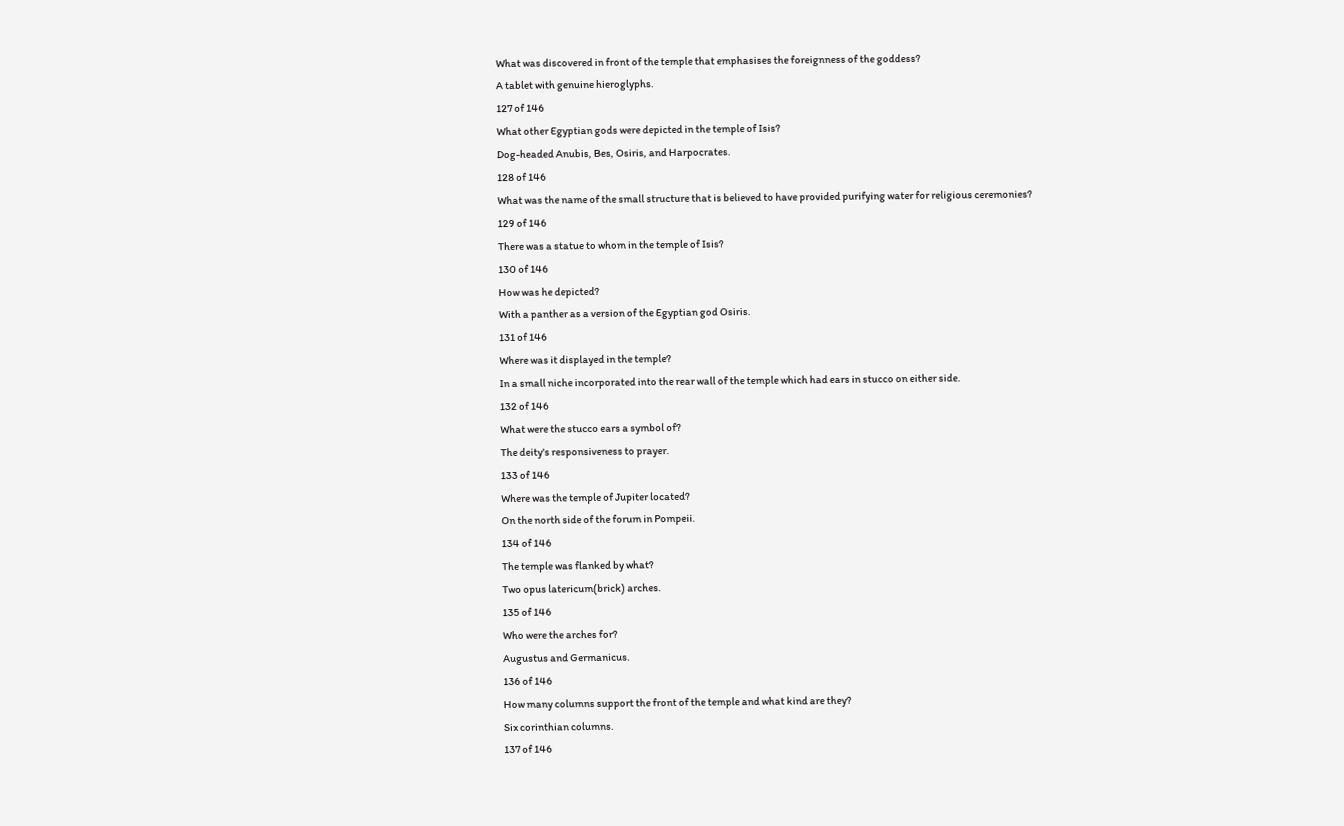What was discovered in front of the temple that emphasises the foreignness of the goddess?
A tablet with genuine hieroglyphs.
127 of 146
What other Egyptian gods were depicted in the temple of Isis?
Dog-headed Anubis, Bes, Osiris, and Harpocrates.
128 of 146
What was the name of the small structure that is believed to have provided purifying water for religious ceremonies?
129 of 146
There was a statue to whom in the temple of Isis?
130 of 146
How was he depicted?
With a panther as a version of the Egyptian god Osiris.
131 of 146
Where was it displayed in the temple?
In a small niche incorporated into the rear wall of the temple which had ears in stucco on either side.
132 of 146
What were the stucco ears a symbol of?
The deity's responsiveness to prayer.
133 of 146
Where was the temple of Jupiter located?
On the north side of the forum in Pompeii.
134 of 146
The temple was flanked by what?
Two opus latericum(brick) arches.
135 of 146
Who were the arches for?
Augustus and Germanicus.
136 of 146
How many columns support the front of the temple and what kind are they?
Six corinthian columns.
137 of 146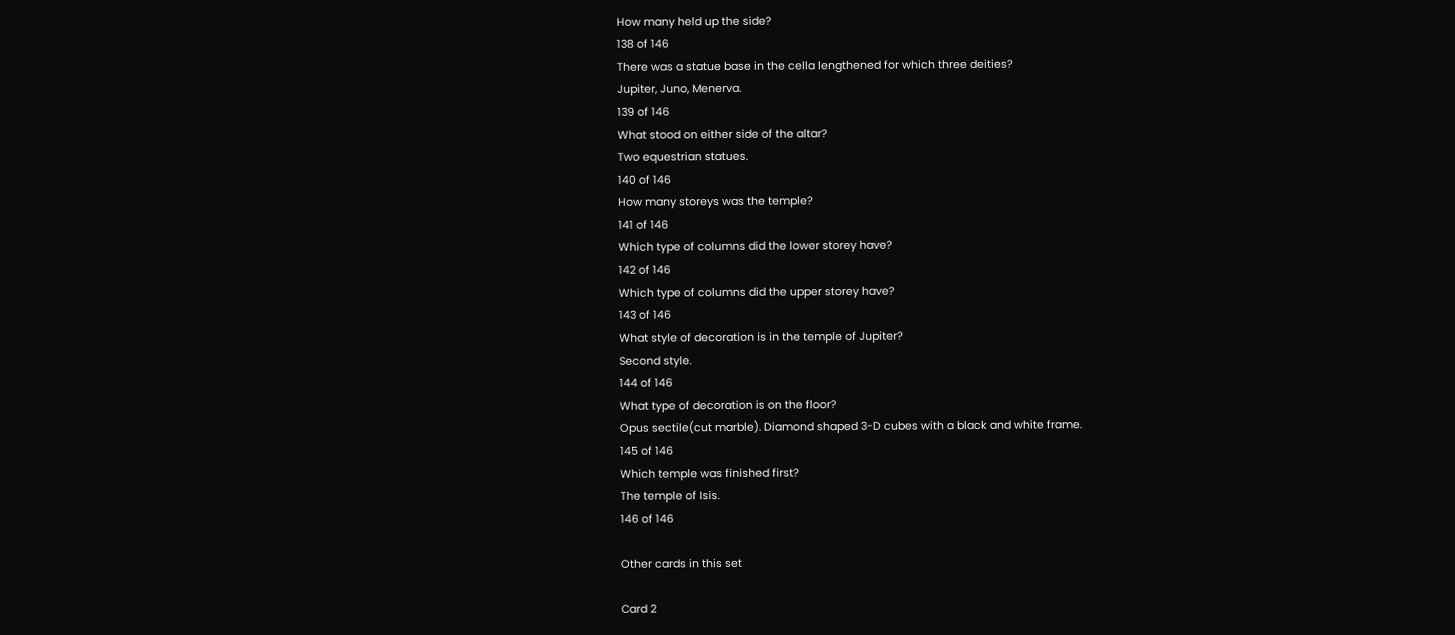How many held up the side?
138 of 146
There was a statue base in the cella lengthened for which three deities?
Jupiter, Juno, Menerva.
139 of 146
What stood on either side of the altar?
Two equestrian statues.
140 of 146
How many storeys was the temple?
141 of 146
Which type of columns did the lower storey have?
142 of 146
Which type of columns did the upper storey have?
143 of 146
What style of decoration is in the temple of Jupiter?
Second style.
144 of 146
What type of decoration is on the floor?
Opus sectile(cut marble). Diamond shaped 3-D cubes with a black and white frame.
145 of 146
Which temple was finished first?
The temple of Isis.
146 of 146

Other cards in this set

Card 2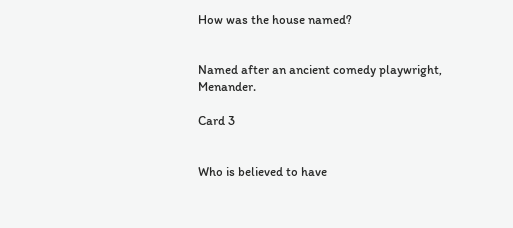How was the house named?


Named after an ancient comedy playwright, Menander.

Card 3


Who is believed to have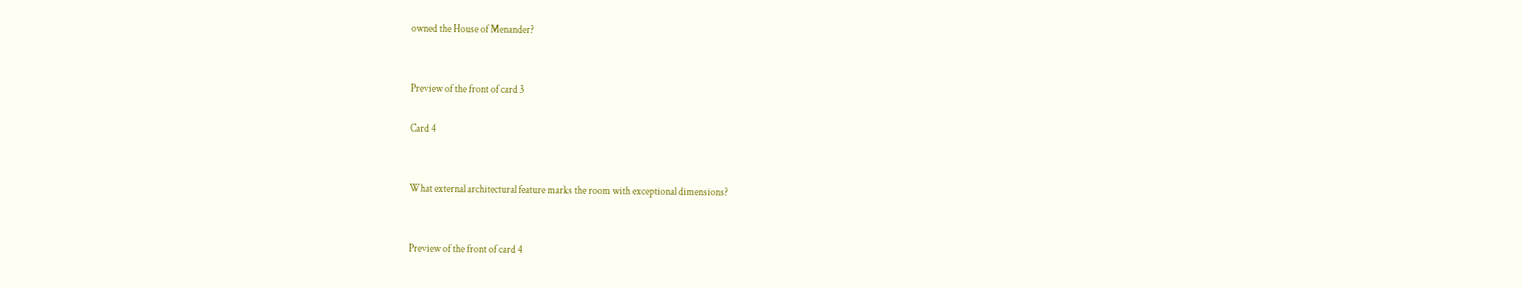owned the House of Menander?


Preview of the front of card 3

Card 4


What external architectural feature marks the room with exceptional dimensions?


Preview of the front of card 4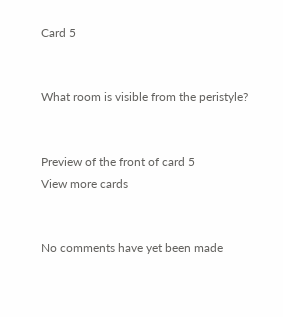Card 5


What room is visible from the peristyle?


Preview of the front of card 5
View more cards


No comments have yet been made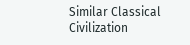Similar Classical Civilization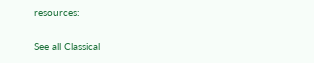resources:

See all Classical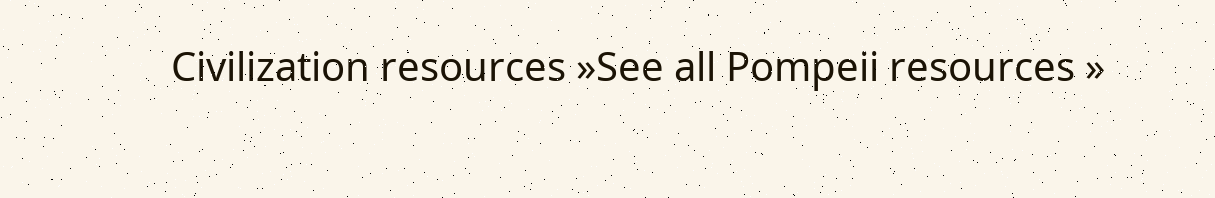Civilization resources »See all Pompeii resources »